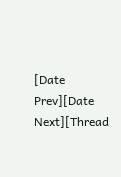[Date Prev][Date Next][Thread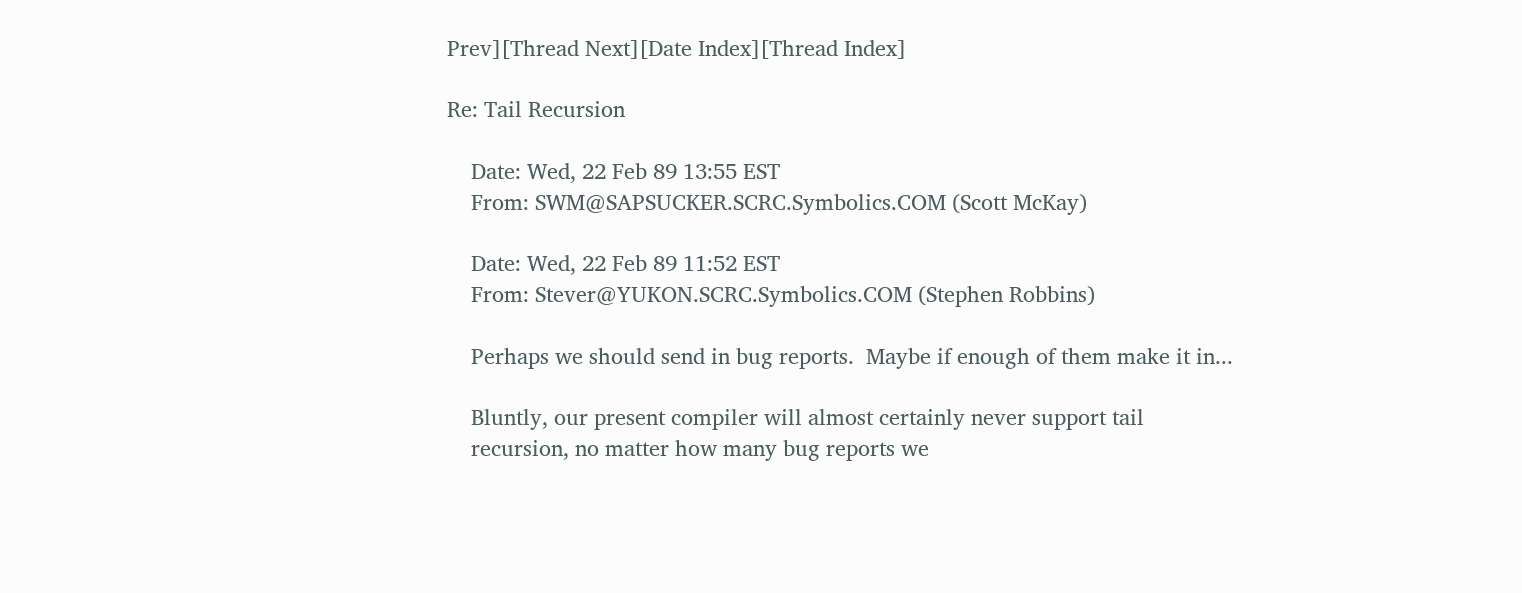Prev][Thread Next][Date Index][Thread Index]

Re: Tail Recursion

    Date: Wed, 22 Feb 89 13:55 EST
    From: SWM@SAPSUCKER.SCRC.Symbolics.COM (Scott McKay)

    Date: Wed, 22 Feb 89 11:52 EST
    From: Stever@YUKON.SCRC.Symbolics.COM (Stephen Robbins)

    Perhaps we should send in bug reports.  Maybe if enough of them make it in...

    Bluntly, our present compiler will almost certainly never support tail
    recursion, no matter how many bug reports we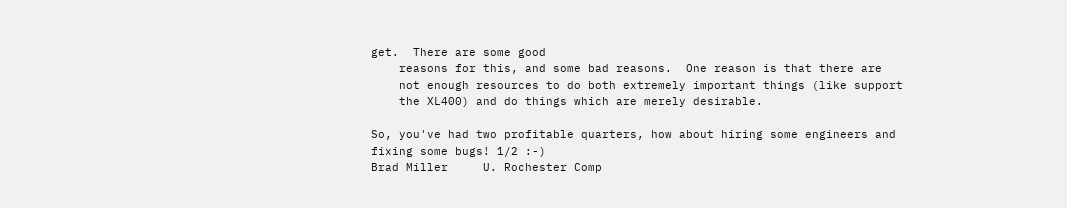get.  There are some good
    reasons for this, and some bad reasons.  One reason is that there are
    not enough resources to do both extremely important things (like support
    the XL400) and do things which are merely desirable.

So, you've had two profitable quarters, how about hiring some engineers and
fixing some bugs! 1/2 :-)
Brad Miller     U. Rochester Comp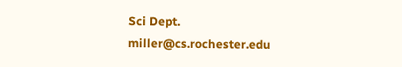Sci Dept.
miller@cs.rochester.edu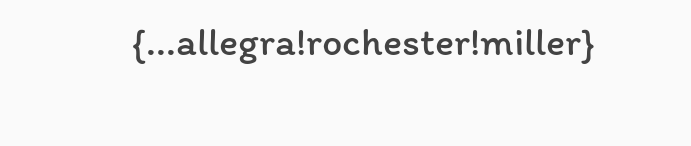{...allegra!rochester!miller}